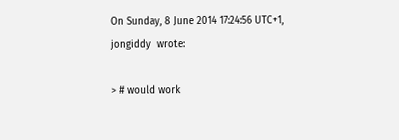On Sunday, 8 June 2014 17:24:56 UTC+1, jongiddy  wrote:

> # would work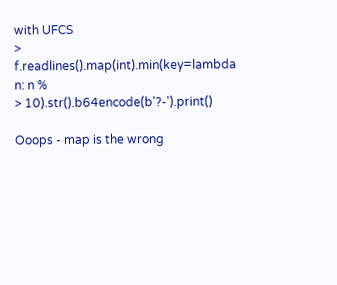with UFCS
> f.readlines().map(int).min(key=lambda n: n %
> 10).str().b64encode(b'?-').print()

Ooops - map is the wrong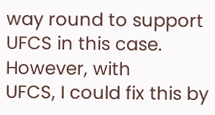way round to support UFCS in this case.  However, with
UFCS, I could fix this by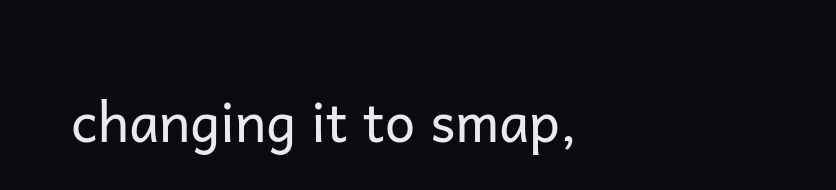changing it to smap,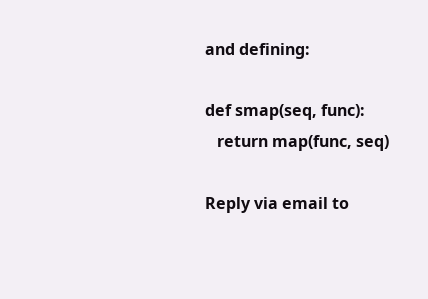and defining:

def smap(seq, func):
   return map(func, seq)

Reply via email to